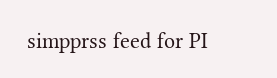simpprss feed for PI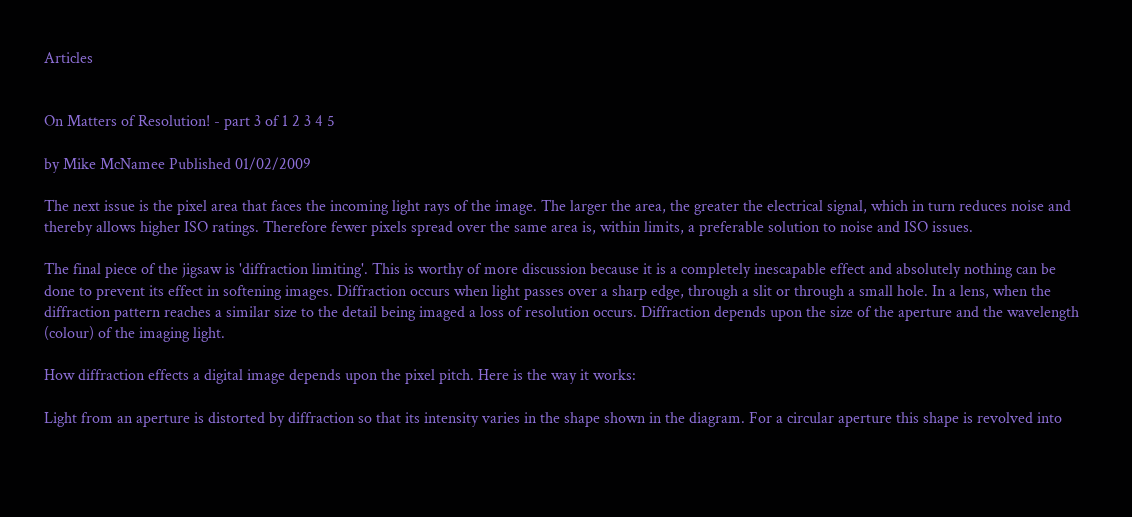Articles


On Matters of Resolution! - part 3 of 1 2 3 4 5

by Mike McNamee Published 01/02/2009

The next issue is the pixel area that faces the incoming light rays of the image. The larger the area, the greater the electrical signal, which in turn reduces noise and thereby allows higher ISO ratings. Therefore fewer pixels spread over the same area is, within limits, a preferable solution to noise and ISO issues.

The final piece of the jigsaw is 'diffraction limiting'. This is worthy of more discussion because it is a completely inescapable effect and absolutely nothing can be done to prevent its effect in softening images. Diffraction occurs when light passes over a sharp edge, through a slit or through a small hole. In a lens, when the diffraction pattern reaches a similar size to the detail being imaged a loss of resolution occurs. Diffraction depends upon the size of the aperture and the wavelength (colour) of the imaging light.

How diffraction effects a digital image depends upon the pixel pitch. Here is the way it works:

Light from an aperture is distorted by diffraction so that its intensity varies in the shape shown in the diagram. For a circular aperture this shape is revolved into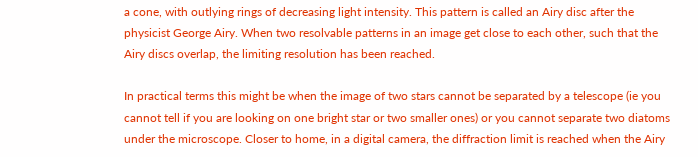a cone, with outlying rings of decreasing light intensity. This pattern is called an Airy disc after the physicist George Airy. When two resolvable patterns in an image get close to each other, such that the Airy discs overlap, the limiting resolution has been reached.

In practical terms this might be when the image of two stars cannot be separated by a telescope (ie you cannot tell if you are looking on one bright star or two smaller ones) or you cannot separate two diatoms under the microscope. Closer to home, in a digital camera, the diffraction limit is reached when the Airy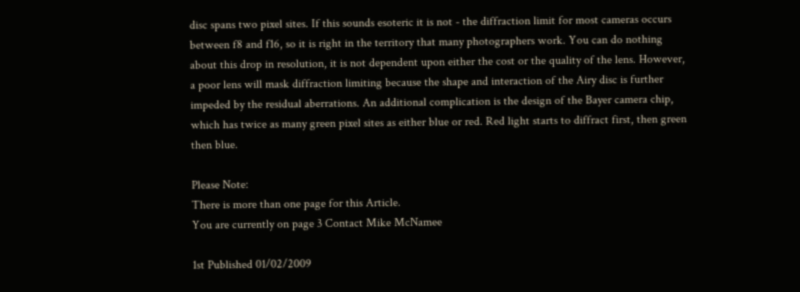disc spans two pixel sites. If this sounds esoteric it is not - the diffraction limit for most cameras occurs between f8 and f16, so it is right in the territory that many photographers work. You can do nothing about this drop in resolution, it is not dependent upon either the cost or the quality of the lens. However, a poor lens will mask diffraction limiting because the shape and interaction of the Airy disc is further impeded by the residual aberrations. An additional complication is the design of the Bayer camera chip, which has twice as many green pixel sites as either blue or red. Red light starts to diffract first, then green then blue.

Please Note:
There is more than one page for this Article.
You are currently on page 3 Contact Mike McNamee

1st Published 01/02/2009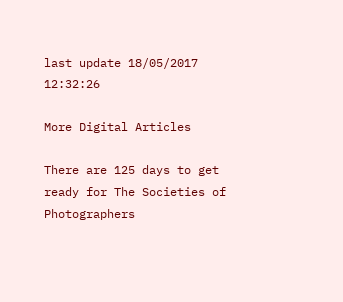last update 18/05/2017 12:32:26

More Digital Articles

There are 125 days to get ready for The Societies of Photographers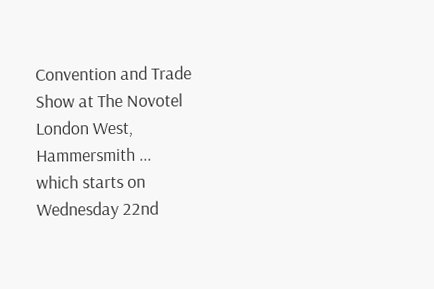Convention and Trade Show at The Novotel London West, Hammersmith ...
which starts on Wednesday 22nd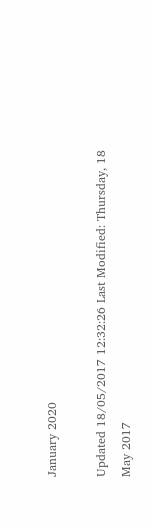January 2020

Updated 18/05/2017 12:32:26 Last Modified: Thursday, 18 May 2017